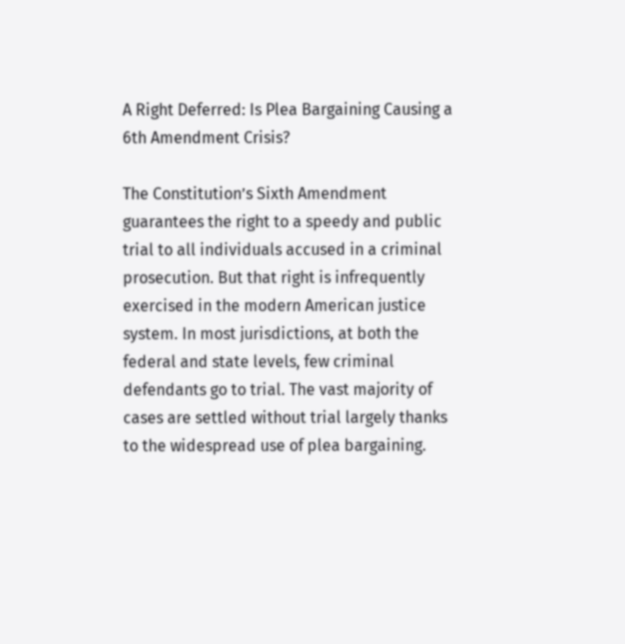A Right Deferred: Is Plea Bargaining Causing a 6th Amendment Crisis?

The Constitution’s Sixth Amendment guarantees the right to a speedy and public trial to all individuals accused in a criminal prosecution. But that right is infrequently exercised in the modern American justice system. In most jurisdictions, at both the federal and state levels, few criminal defendants go to trial. The vast majority of cases are settled without trial largely thanks to the widespread use of plea bargaining.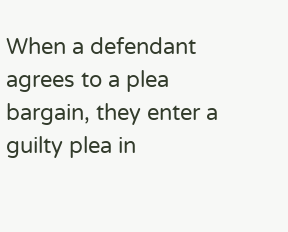When a defendant agrees to a plea bargain, they enter a guilty plea in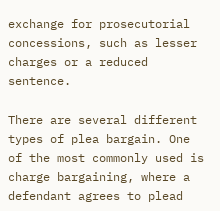exchange for prosecutorial concessions, such as lesser charges or a reduced sentence.

There are several different types of plea bargain. One of the most commonly used is charge bargaining, where a defendant agrees to plead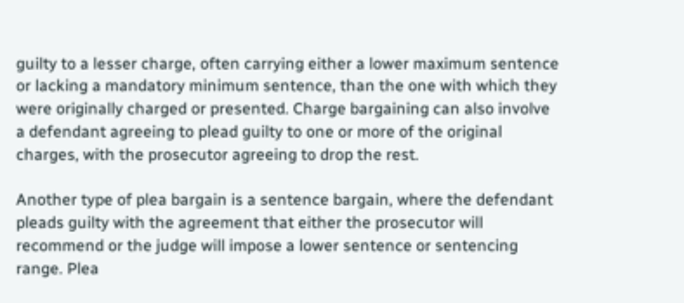guilty to a lesser charge, often carrying either a lower maximum sentence or lacking a mandatory minimum sentence, than the one with which they were originally charged or presented. Charge bargaining can also involve a defendant agreeing to plead guilty to one or more of the original charges, with the prosecutor agreeing to drop the rest.

Another type of plea bargain is a sentence bargain, where the defendant pleads guilty with the agreement that either the prosecutor will recommend or the judge will impose a lower sentence or sentencing range. Plea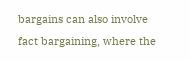bargains can also involve fact bargaining, where the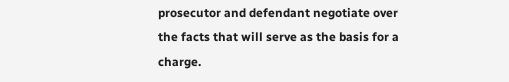prosecutor and defendant negotiate over the facts that will serve as the basis for a charge.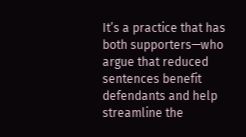It’s a practice that has both supporters—who argue that reduced sentences benefit defendants and help streamline the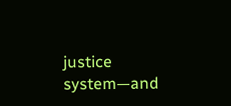justice system—and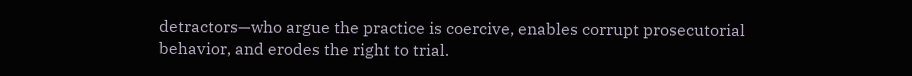detractors—who argue the practice is coercive, enables corrupt prosecutorial behavior, and erodes the right to trial.